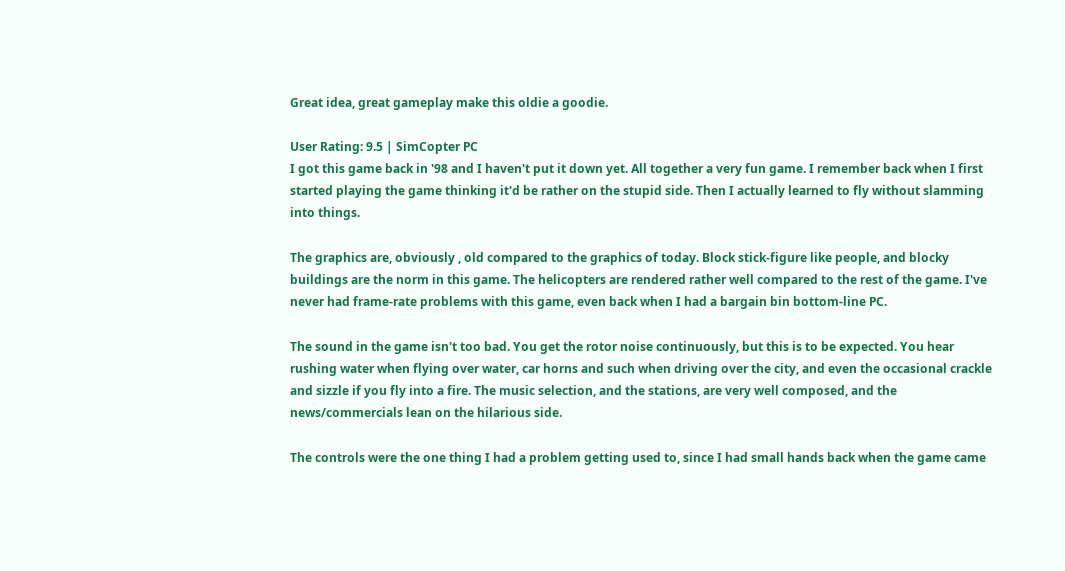Great idea, great gameplay make this oldie a goodie.

User Rating: 9.5 | SimCopter PC
I got this game back in '98 and I haven't put it down yet. All together a very fun game. I remember back when I first started playing the game thinking it'd be rather on the stupid side. Then I actually learned to fly without slamming into things.

The graphics are, obviously , old compared to the graphics of today. Block stick-figure like people, and blocky buildings are the norm in this game. The helicopters are rendered rather well compared to the rest of the game. I've never had frame-rate problems with this game, even back when I had a bargain bin bottom-line PC.

The sound in the game isn't too bad. You get the rotor noise continuously, but this is to be expected. You hear rushing water when flying over water, car horns and such when driving over the city, and even the occasional crackle and sizzle if you fly into a fire. The music selection, and the stations, are very well composed, and the news/commercials lean on the hilarious side.

The controls were the one thing I had a problem getting used to, since I had small hands back when the game came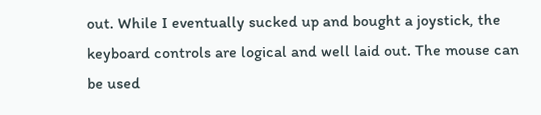out. While I eventually sucked up and bought a joystick, the keyboard controls are logical and well laid out. The mouse can be used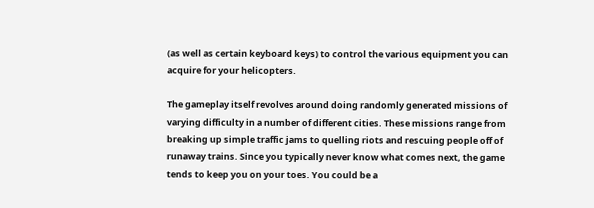(as well as certain keyboard keys) to control the various equipment you can acquire for your helicopters.

The gameplay itself revolves around doing randomly generated missions of varying difficulty in a number of different cities. These missions range from breaking up simple traffic jams to quelling riots and rescuing people off of runaway trains. Since you typically never know what comes next, the game tends to keep you on your toes. You could be a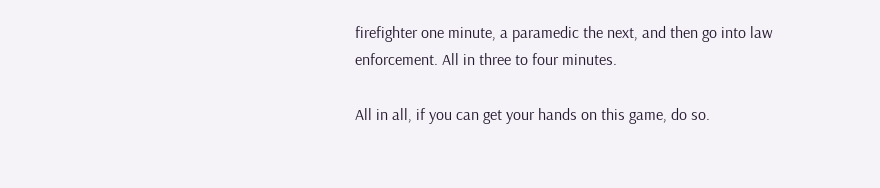firefighter one minute, a paramedic the next, and then go into law enforcement. All in three to four minutes.

All in all, if you can get your hands on this game, do so.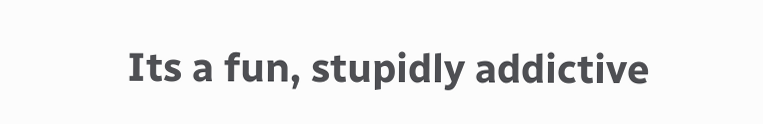Its a fun, stupidly addictive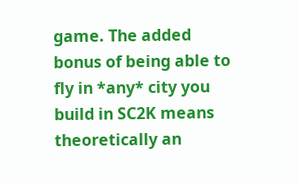game. The added bonus of being able to fly in *any* city you build in SC2K means theoretically an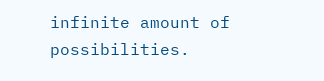infinite amount of possibilities.